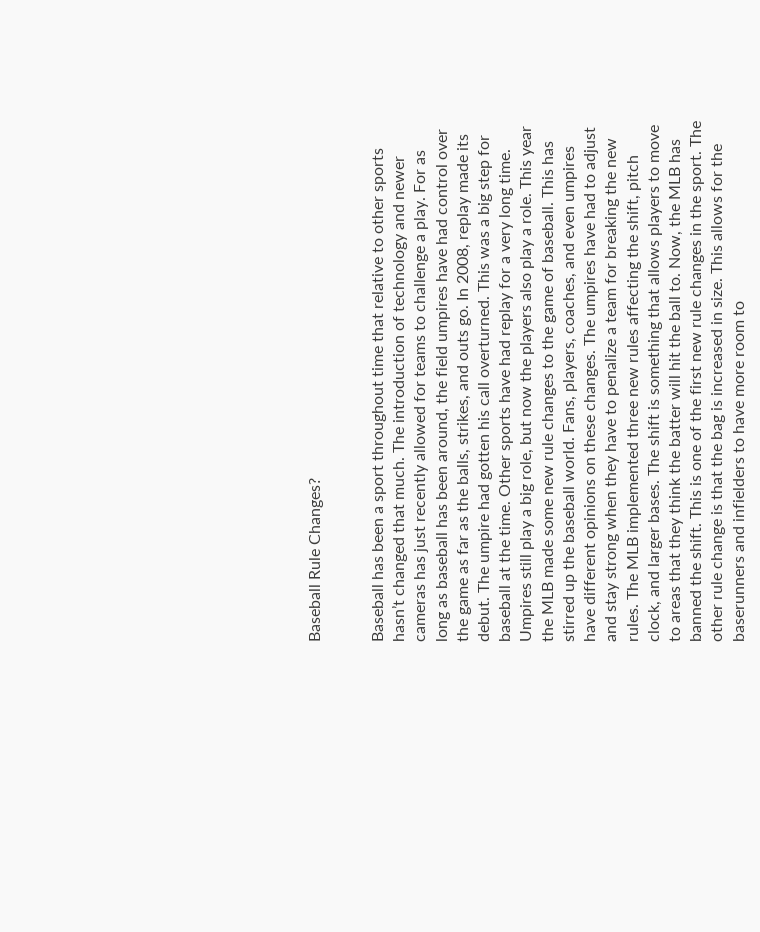Baseball Rule Changes?


Baseball has been a sport throughout time that relative to other sports hasn’t changed that much. The introduction of technology and newer cameras has just recently allowed for teams to challenge a play. For as long as baseball has been around, the field umpires have had control over the game as far as the balls, strikes, and outs go. In 2008, replay made its debut. The umpire had gotten his call overturned. This was a big step for baseball at the time. Other sports have had replay for a very long time. Umpires still play a big role, but now the players also play a role. This year the MLB made some new rule changes to the game of baseball. This has stirred up the baseball world. Fans, players, coaches, and even umpires have different opinions on these changes. The umpires have had to adjust and stay strong when they have to penalize a team for breaking the new rules. The MLB implemented three new rules affecting the shift, pitch clock, and larger bases. The shift is something that allows players to move to areas that they think the batter will hit the ball to. Now, the MLB has banned the shift. This is one of the first new rule changes in the sport. The other rule change is that the bag is increased in size. This allows for the baserunners and infielders to have more room to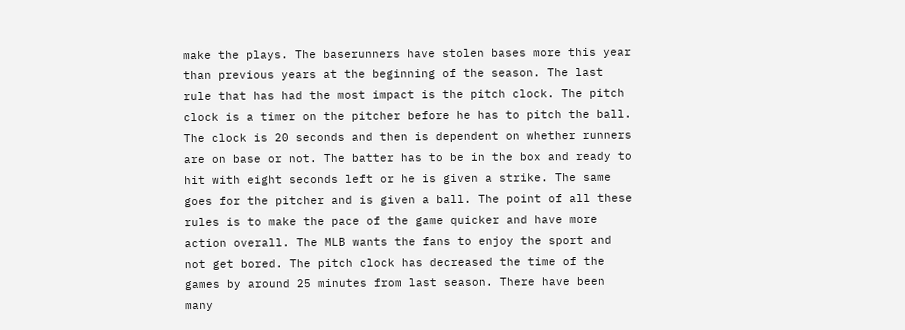make the plays. The baserunners have stolen bases more this year than previous years at the beginning of the season. The last rule that has had the most impact is the pitch clock. The pitch clock is a timer on the pitcher before he has to pitch the ball. The clock is 20 seconds and then is dependent on whether runners are on base or not. The batter has to be in the box and ready to hit with eight seconds left or he is given a strike. The same goes for the pitcher and is given a ball. The point of all these rules is to make the pace of the game quicker and have more action overall. The MLB wants the fans to enjoy the sport and not get bored. The pitch clock has decreased the time of the games by around 25 minutes from last season. There have been many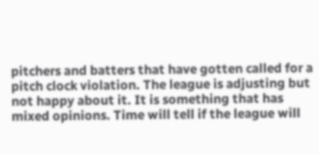pitchers and batters that have gotten called for a pitch clock violation. The league is adjusting but not happy about it. It is something that has mixed opinions. Time will tell if the league will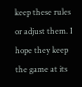keep these rules or adjust them. I hope they keep the game at its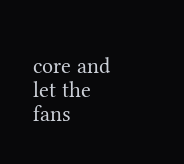core and let the fans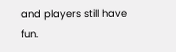and players still have fun.